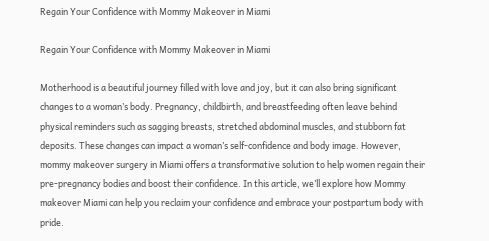Regain Your Confidence with Mommy Makeover in Miami

Regain Your Confidence with Mommy Makeover in Miami

Motherhood is a beautiful journey filled with love and joy, but it can also bring significant changes to a woman’s body. Pregnancy, childbirth, and breastfeeding often leave behind physical reminders such as sagging breasts, stretched abdominal muscles, and stubborn fat deposits. These changes can impact a woman’s self-confidence and body image. However, mommy makeover surgery in Miami offers a transformative solution to help women regain their pre-pregnancy bodies and boost their confidence. In this article, we’ll explore how Mommy makeover Miami can help you reclaim your confidence and embrace your postpartum body with pride.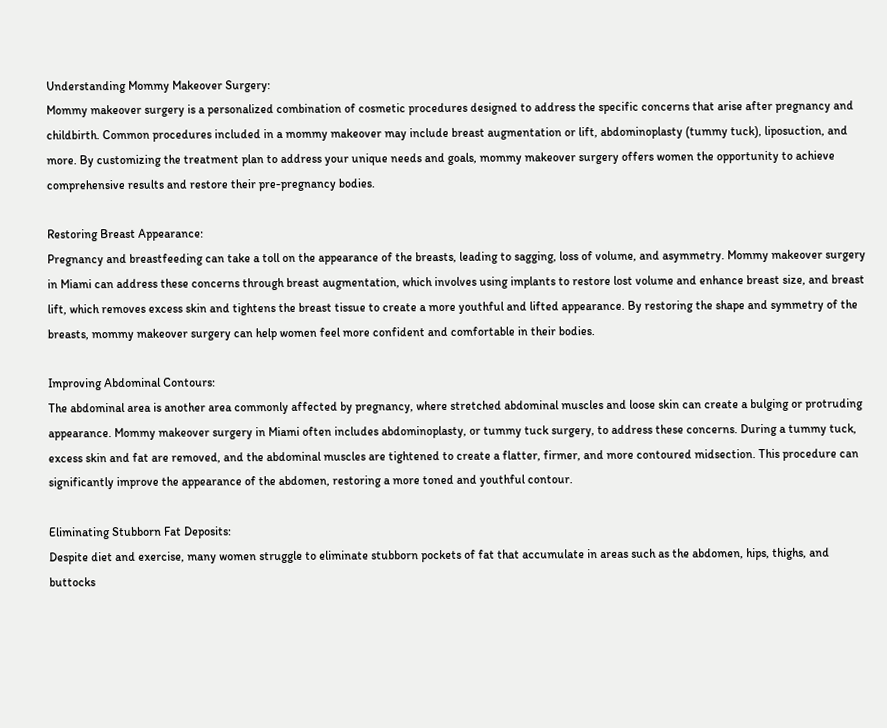Understanding Mommy Makeover Surgery:
Mommy makeover surgery is a personalized combination of cosmetic procedures designed to address the specific concerns that arise after pregnancy and childbirth. Common procedures included in a mommy makeover may include breast augmentation or lift, abdominoplasty (tummy tuck), liposuction, and more. By customizing the treatment plan to address your unique needs and goals, mommy makeover surgery offers women the opportunity to achieve comprehensive results and restore their pre-pregnancy bodies.

Restoring Breast Appearance:
Pregnancy and breastfeeding can take a toll on the appearance of the breasts, leading to sagging, loss of volume, and asymmetry. Mommy makeover surgery in Miami can address these concerns through breast augmentation, which involves using implants to restore lost volume and enhance breast size, and breast lift, which removes excess skin and tightens the breast tissue to create a more youthful and lifted appearance. By restoring the shape and symmetry of the breasts, mommy makeover surgery can help women feel more confident and comfortable in their bodies.

Improving Abdominal Contours:
The abdominal area is another area commonly affected by pregnancy, where stretched abdominal muscles and loose skin can create a bulging or protruding appearance. Mommy makeover surgery in Miami often includes abdominoplasty, or tummy tuck surgery, to address these concerns. During a tummy tuck, excess skin and fat are removed, and the abdominal muscles are tightened to create a flatter, firmer, and more contoured midsection. This procedure can significantly improve the appearance of the abdomen, restoring a more toned and youthful contour.

Eliminating Stubborn Fat Deposits:
Despite diet and exercise, many women struggle to eliminate stubborn pockets of fat that accumulate in areas such as the abdomen, hips, thighs, and buttocks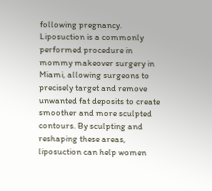following pregnancy. Liposuction is a commonly performed procedure in mommy makeover surgery in Miami, allowing surgeons to precisely target and remove unwanted fat deposits to create smoother and more sculpted contours. By sculpting and reshaping these areas, liposuction can help women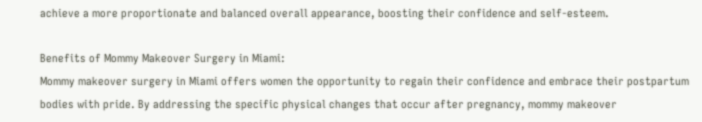achieve a more proportionate and balanced overall appearance, boosting their confidence and self-esteem.

Benefits of Mommy Makeover Surgery in Miami:
Mommy makeover surgery in Miami offers women the opportunity to regain their confidence and embrace their postpartum bodies with pride. By addressing the specific physical changes that occur after pregnancy, mommy makeover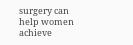surgery can help women achieve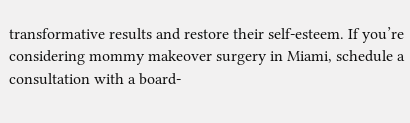transformative results and restore their self-esteem. If you’re considering mommy makeover surgery in Miami, schedule a consultation with a board-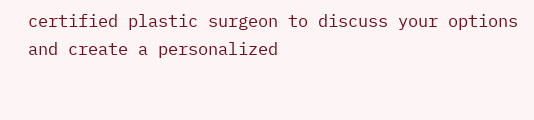certified plastic surgeon to discuss your options and create a personalized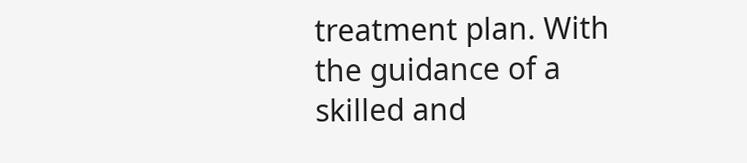treatment plan. With the guidance of a skilled and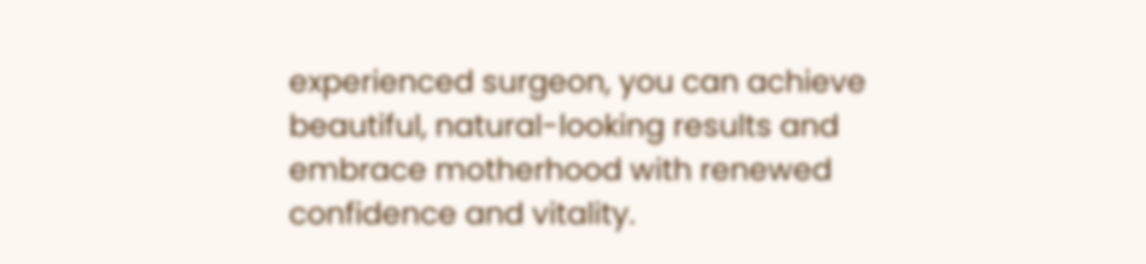experienced surgeon, you can achieve beautiful, natural-looking results and embrace motherhood with renewed confidence and vitality.